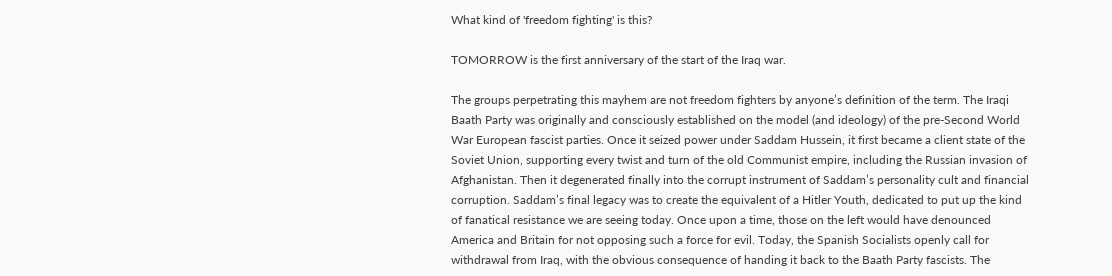What kind of 'freedom fighting' is this?

TOMORROW is the first anniversary of the start of the Iraq war.

The groups perpetrating this mayhem are not freedom fighters by anyone’s definition of the term. The Iraqi Baath Party was originally and consciously established on the model (and ideology) of the pre-Second World War European fascist parties. Once it seized power under Saddam Hussein, it first became a client state of the Soviet Union, supporting every twist and turn of the old Communist empire, including the Russian invasion of Afghanistan. Then it degenerated finally into the corrupt instrument of Saddam’s personality cult and financial corruption. Saddam’s final legacy was to create the equivalent of a Hitler Youth, dedicated to put up the kind of fanatical resistance we are seeing today. Once upon a time, those on the left would have denounced America and Britain for not opposing such a force for evil. Today, the Spanish Socialists openly call for withdrawal from Iraq, with the obvious consequence of handing it back to the Baath Party fascists. The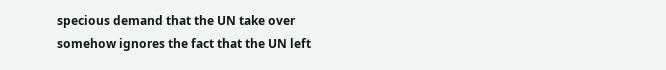specious demand that the UN take over somehow ignores the fact that the UN left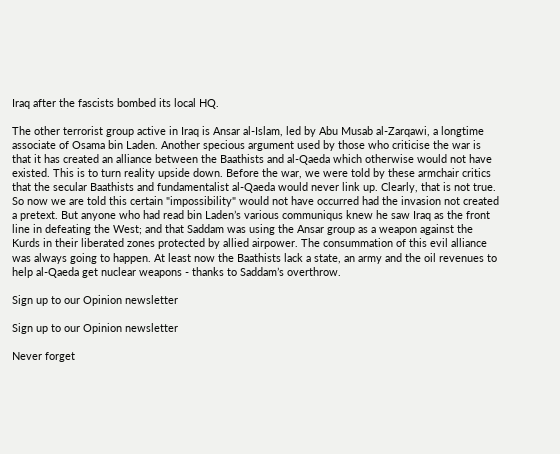Iraq after the fascists bombed its local HQ.

The other terrorist group active in Iraq is Ansar al-Islam, led by Abu Musab al-Zarqawi, a longtime associate of Osama bin Laden. Another specious argument used by those who criticise the war is that it has created an alliance between the Baathists and al-Qaeda which otherwise would not have existed. This is to turn reality upside down. Before the war, we were told by these armchair critics that the secular Baathists and fundamentalist al-Qaeda would never link up. Clearly, that is not true. So now we are told this certain "impossibility" would not have occurred had the invasion not created a pretext. But anyone who had read bin Laden’s various communiqus knew he saw Iraq as the front line in defeating the West; and that Saddam was using the Ansar group as a weapon against the Kurds in their liberated zones protected by allied airpower. The consummation of this evil alliance was always going to happen. At least now the Baathists lack a state, an army and the oil revenues to help al-Qaeda get nuclear weapons - thanks to Saddam’s overthrow.

Sign up to our Opinion newsletter

Sign up to our Opinion newsletter

Never forget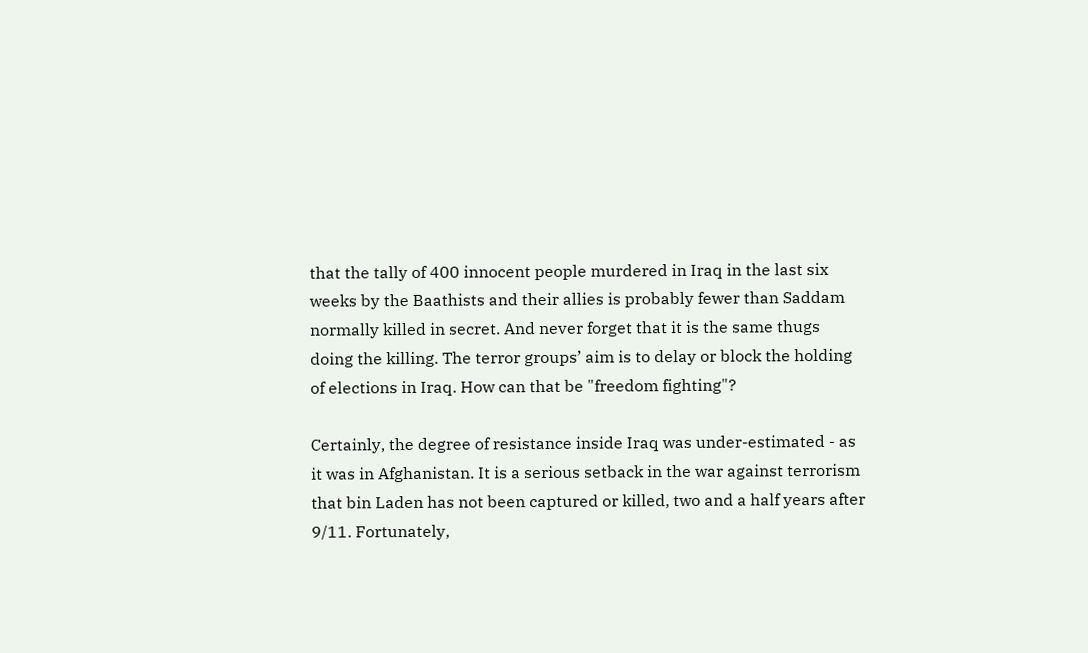that the tally of 400 innocent people murdered in Iraq in the last six weeks by the Baathists and their allies is probably fewer than Saddam normally killed in secret. And never forget that it is the same thugs doing the killing. The terror groups’ aim is to delay or block the holding of elections in Iraq. How can that be "freedom fighting"?

Certainly, the degree of resistance inside Iraq was under-estimated - as it was in Afghanistan. It is a serious setback in the war against terrorism that bin Laden has not been captured or killed, two and a half years after 9/11. Fortunately,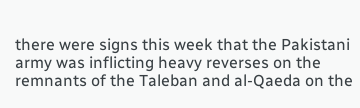there were signs this week that the Pakistani army was inflicting heavy reverses on the remnants of the Taleban and al-Qaeda on the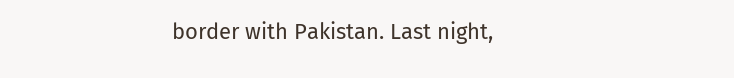border with Pakistan. Last night,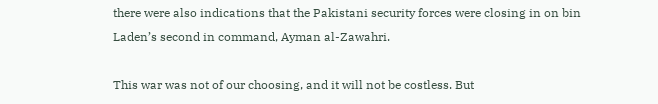there were also indications that the Pakistani security forces were closing in on bin Laden’s second in command, Ayman al-Zawahri.

This war was not of our choosing, and it will not be costless. But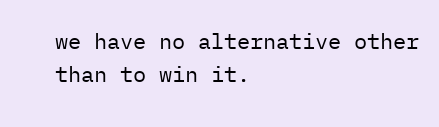we have no alternative other than to win it.